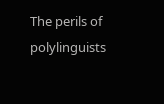The perils of polylinguists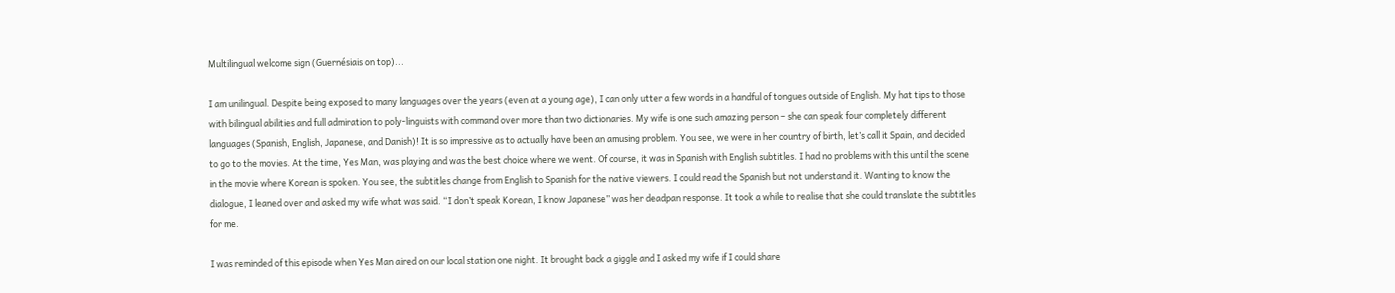Multilingual welcome sign (Guernésiais on top)...

I am unilingual. Despite being exposed to many languages over the years (even at a young age), I can only utter a few words in a handful of tongues outside of English. My hat tips to those with bilingual abilities and full admiration to poly-linguists with command over more than two dictionaries. My wife is one such amazing person – she can speak four completely different languages (Spanish, English, Japanese, and Danish)! It is so impressive as to actually have been an amusing problem. You see, we were in her country of birth, let’s call it Spain, and decided to go to the movies. At the time, Yes Man, was playing and was the best choice where we went. Of course, it was in Spanish with English subtitles. I had no problems with this until the scene in the movie where Korean is spoken. You see, the subtitles change from English to Spanish for the native viewers. I could read the Spanish but not understand it. Wanting to know the dialogue, I leaned over and asked my wife what was said. “I don’t speak Korean, I know Japanese” was her deadpan response. It took a while to realise that she could translate the subtitles for me.

I was reminded of this episode when Yes Man aired on our local station one night. It brought back a giggle and I asked my wife if I could share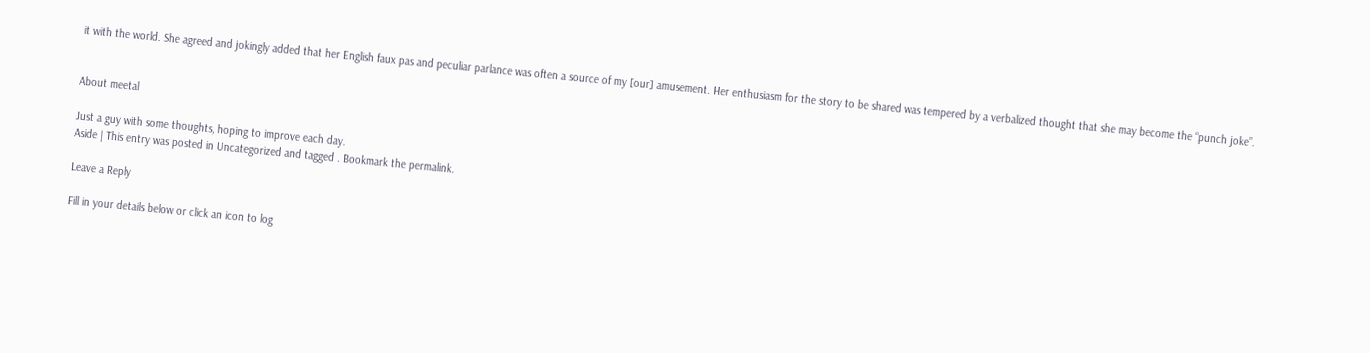it with the world. She agreed and jokingly added that her English faux pas and peculiar parlance was often a source of my [our] amusement. Her enthusiasm for the story to be shared was tempered by a verbalized thought that she may become the “punch joke”.


About meetal

Just a guy with some thoughts, hoping to improve each day.
Aside | This entry was posted in Uncategorized and tagged . Bookmark the permalink.

Leave a Reply

Fill in your details below or click an icon to log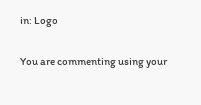in: Logo

You are commenting using your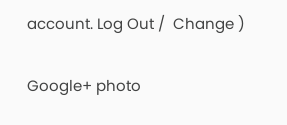account. Log Out /  Change )

Google+ photo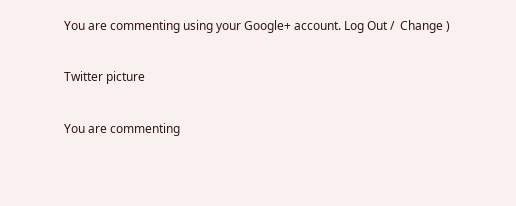You are commenting using your Google+ account. Log Out /  Change )

Twitter picture

You are commenting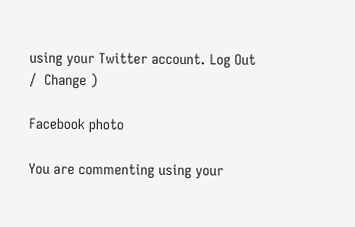using your Twitter account. Log Out /  Change )

Facebook photo

You are commenting using your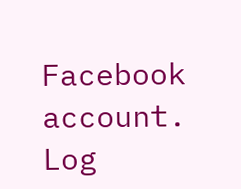Facebook account. Log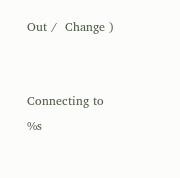Out /  Change )


Connecting to %s